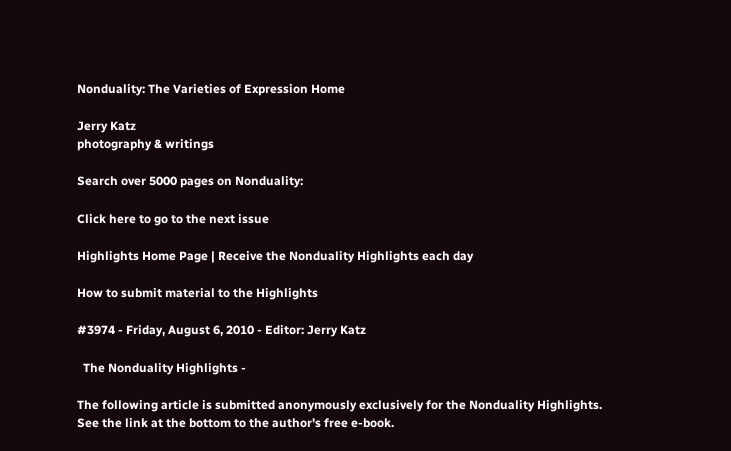Nonduality: The Varieties of Expression Home

Jerry Katz
photography & writings

Search over 5000 pages on Nonduality:

Click here to go to the next issue

Highlights Home Page | Receive the Nonduality Highlights each day

How to submit material to the Highlights

#3974 - Friday, August 6, 2010 - Editor: Jerry Katz

  The Nonduality Highlights -

The following article is submitted anonymously exclusively for the Nonduality Highlights. See the link at the bottom to the author's free e-book.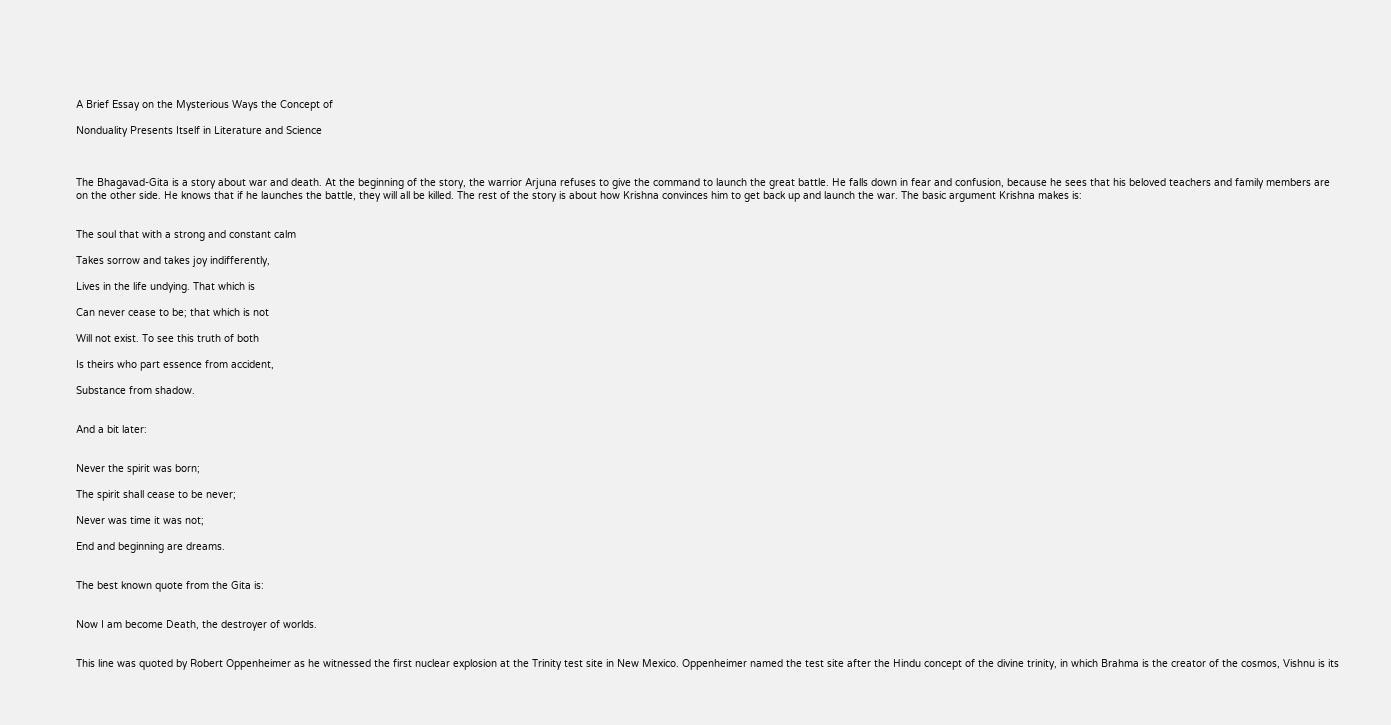A Brief Essay on the Mysterious Ways the Concept of

Nonduality Presents Itself in Literature and Science



The Bhagavad-Gita is a story about war and death. At the beginning of the story, the warrior Arjuna refuses to give the command to launch the great battle. He falls down in fear and confusion, because he sees that his beloved teachers and family members are on the other side. He knows that if he launches the battle, they will all be killed. The rest of the story is about how Krishna convinces him to get back up and launch the war. The basic argument Krishna makes is:


The soul that with a strong and constant calm

Takes sorrow and takes joy indifferently,

Lives in the life undying. That which is

Can never cease to be; that which is not

Will not exist. To see this truth of both

Is theirs who part essence from accident,

Substance from shadow.


And a bit later:


Never the spirit was born;

The spirit shall cease to be never;

Never was time it was not;

End and beginning are dreams.


The best known quote from the Gita is:


Now I am become Death, the destroyer of worlds.


This line was quoted by Robert Oppenheimer as he witnessed the first nuclear explosion at the Trinity test site in New Mexico. Oppenheimer named the test site after the Hindu concept of the divine trinity, in which Brahma is the creator of the cosmos, Vishnu is its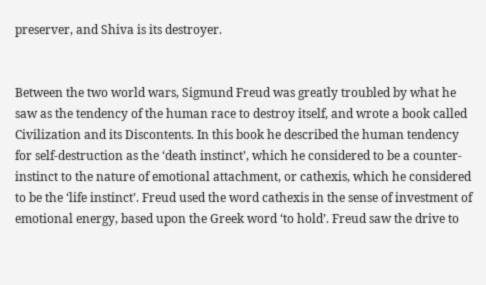preserver, and Shiva is its destroyer.


Between the two world wars, Sigmund Freud was greatly troubled by what he saw as the tendency of the human race to destroy itself, and wrote a book called Civilization and its Discontents. In this book he described the human tendency for self-destruction as the ‘death instinct’, which he considered to be a counter-instinct to the nature of emotional attachment, or cathexis, which he considered to be the ‘life instinct’. Freud used the word cathexis in the sense of investment of emotional energy, based upon the Greek word ‘to hold’. Freud saw the drive to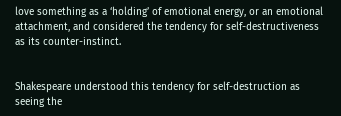love something as a ‘holding’ of emotional energy, or an emotional attachment, and considered the tendency for self-destructiveness as its counter-instinct.


Shakespeare understood this tendency for self-destruction as seeing the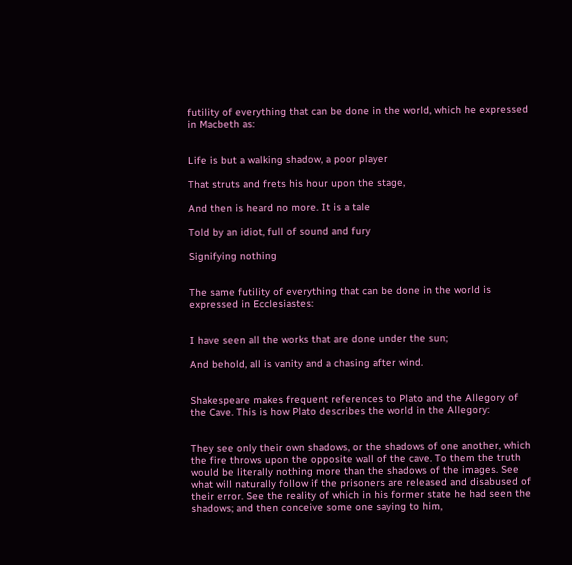futility of everything that can be done in the world, which he expressed in Macbeth as:


Life is but a walking shadow, a poor player

That struts and frets his hour upon the stage,

And then is heard no more. It is a tale

Told by an idiot, full of sound and fury

Signifying nothing


The same futility of everything that can be done in the world is expressed in Ecclesiastes:


I have seen all the works that are done under the sun;

And behold, all is vanity and a chasing after wind.


Shakespeare makes frequent references to Plato and the Allegory of the Cave. This is how Plato describes the world in the Allegory:


They see only their own shadows, or the shadows of one another, which the fire throws upon the opposite wall of the cave. To them the truth would be literally nothing more than the shadows of the images. See what will naturally follow if the prisoners are released and disabused of their error. See the reality of which in his former state he had seen the shadows; and then conceive some one saying to him,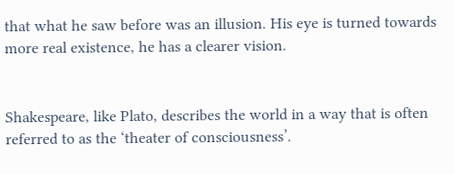that what he saw before was an illusion. His eye is turned towards more real existence, he has a clearer vision.


Shakespeare, like Plato, describes the world in a way that is often referred to as the ‘theater of consciousness’.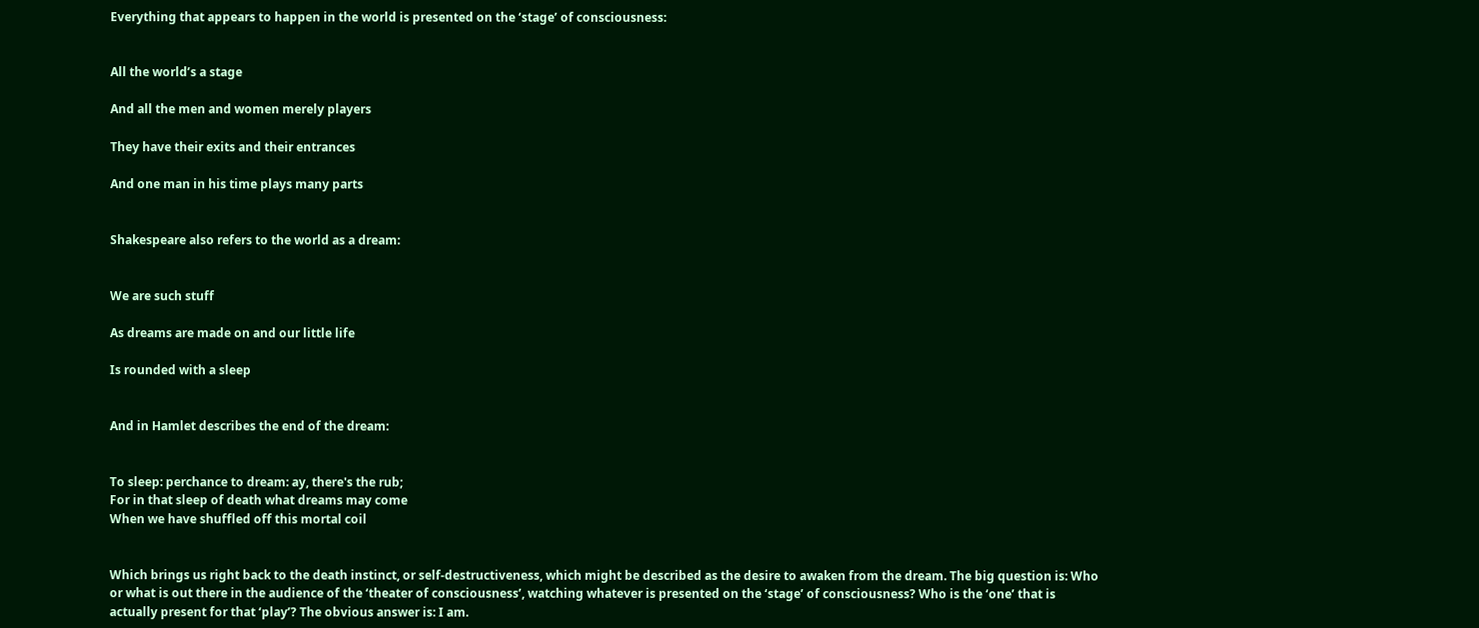Everything that appears to happen in the world is presented on the ‘stage’ of consciousness:


All the world’s a stage

And all the men and women merely players

They have their exits and their entrances

And one man in his time plays many parts


Shakespeare also refers to the world as a dream:


We are such stuff

As dreams are made on and our little life

Is rounded with a sleep


And in Hamlet describes the end of the dream:


To sleep: perchance to dream: ay, there's the rub;
For in that sleep of death what dreams may come
When we have shuffled off this mortal coil


Which brings us right back to the death instinct, or self-destructiveness, which might be described as the desire to awaken from the dream. The big question is: Who or what is out there in the audience of the ‘theater of consciousness’, watching whatever is presented on the ‘stage’ of consciousness? Who is the ‘one’ that is actually present for that ‘play’? The obvious answer is: I am.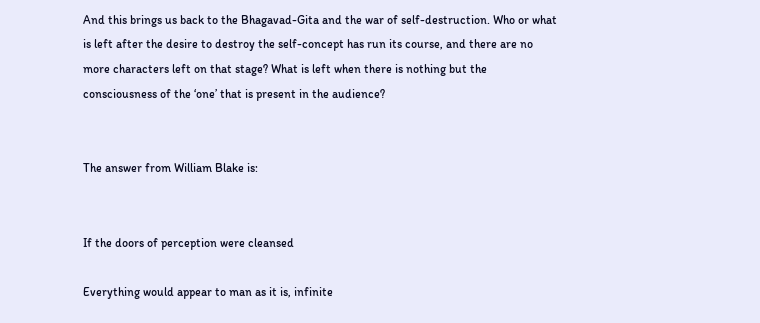And this brings us back to the Bhagavad-Gita and the war of self-destruction. Who or what is left after the desire to destroy the self-concept has run its course, and there are no more characters left on that stage? What is left when there is nothing but the consciousness of the ‘one’ that is present in the audience?


The answer from William Blake is:


If the doors of perception were cleansed

Everything would appear to man as it is, infinite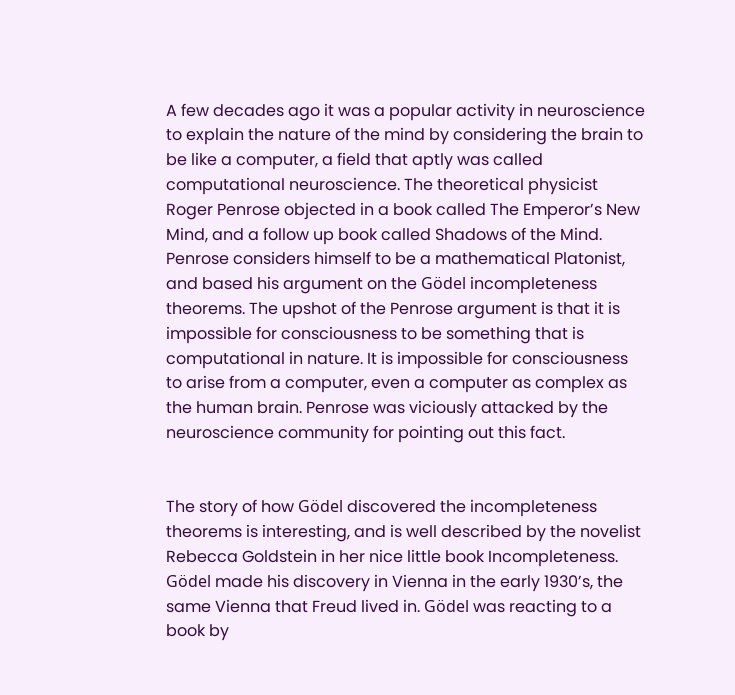A few decades ago it was a popular activity in neuroscience to explain the nature of the mind by considering the brain to be like a computer, a field that aptly was called computational neuroscience. The theoretical physicist Roger Penrose objected in a book called The Emperor’s New Mind, and a follow up book called Shadows of the Mind. Penrose considers himself to be a mathematical Platonist, and based his argument on the Gödel incompleteness theorems. The upshot of the Penrose argument is that it is impossible for consciousness to be something that is computational in nature. It is impossible for consciousness to arise from a computer, even a computer as complex as the human brain. Penrose was viciously attacked by the neuroscience community for pointing out this fact.


The story of how Gödel discovered the incompleteness theorems is interesting, and is well described by the novelist Rebecca Goldstein in her nice little book Incompleteness. Gödel made his discovery in Vienna in the early 1930’s, the same Vienna that Freud lived in. Gödel was reacting to a book by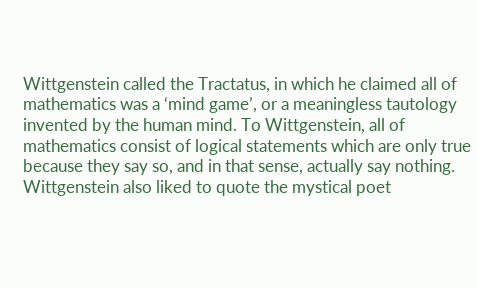Wittgenstein called the Tractatus, in which he claimed all of mathematics was a ‘mind game’, or a meaningless tautology invented by the human mind. To Wittgenstein, all of mathematics consist of logical statements which are only true because they say so, and in that sense, actually say nothing. Wittgenstein also liked to quote the mystical poet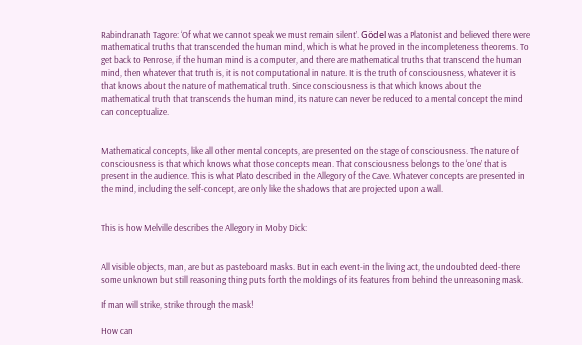Rabindranath Tagore: ‘Of what we cannot speak we must remain silent’. Gödel was a Platonist and believed there were mathematical truths that transcended the human mind, which is what he proved in the incompleteness theorems. To get back to Penrose, if the human mind is a computer, and there are mathematical truths that transcend the human mind, then whatever that truth is, it is not computational in nature. It is the truth of consciousness, whatever it is that knows about the nature of mathematical truth. Since consciousness is that which knows about the mathematical truth that transcends the human mind, its nature can never be reduced to a mental concept the mind can conceptualize.


Mathematical concepts, like all other mental concepts, are presented on the stage of consciousness. The nature of consciousness is that which knows what those concepts mean. That consciousness belongs to the ‘one’ that is present in the audience. This is what Plato described in the Allegory of the Cave. Whatever concepts are presented in the mind, including the self-concept, are only like the shadows that are projected upon a wall.


This is how Melville describes the Allegory in Moby Dick:


All visible objects, man, are but as pasteboard masks. But in each event-in the living act, the undoubted deed-there some unknown but still reasoning thing puts forth the moldings of its features from behind the unreasoning mask.

If man will strike, strike through the mask!

How can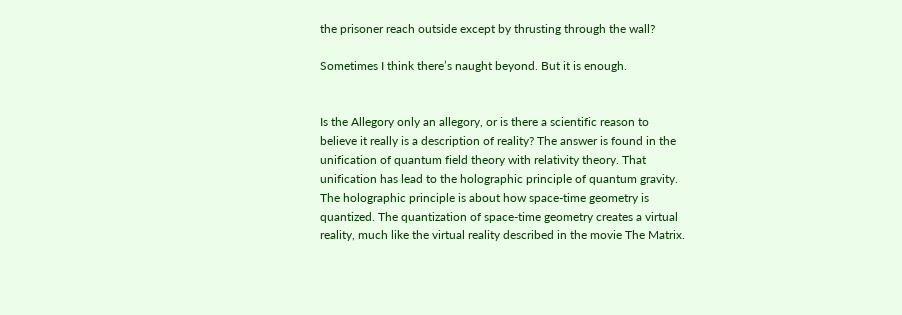the prisoner reach outside except by thrusting through the wall?

Sometimes I think there’s naught beyond. But it is enough.


Is the Allegory only an allegory, or is there a scientific reason to believe it really is a description of reality? The answer is found in the unification of quantum field theory with relativity theory. That unification has lead to the holographic principle of quantum gravity. The holographic principle is about how space-time geometry is quantized. The quantization of space-time geometry creates a virtual reality, much like the virtual reality described in the movie The Matrix.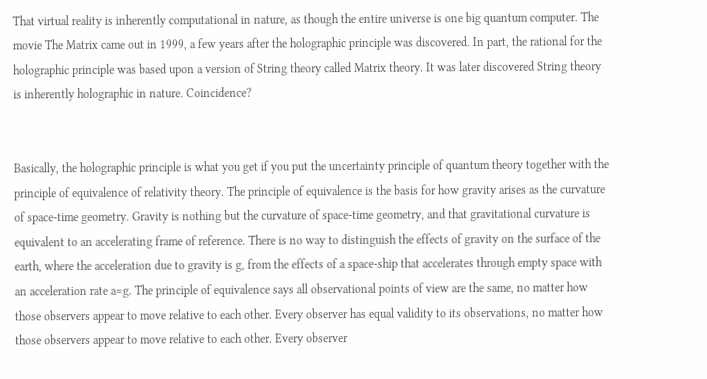That virtual reality is inherently computational in nature, as though the entire universe is one big quantum computer. The movie The Matrix came out in 1999, a few years after the holographic principle was discovered. In part, the rational for the holographic principle was based upon a version of String theory called Matrix theory. It was later discovered String theory is inherently holographic in nature. Coincidence?


Basically, the holographic principle is what you get if you put the uncertainty principle of quantum theory together with the principle of equivalence of relativity theory. The principle of equivalence is the basis for how gravity arises as the curvature of space-time geometry. Gravity is nothing but the curvature of space-time geometry, and that gravitational curvature is equivalent to an accelerating frame of reference. There is no way to distinguish the effects of gravity on the surface of the earth, where the acceleration due to gravity is g, from the effects of a space-ship that accelerates through empty space with an acceleration rate a=g. The principle of equivalence says all observational points of view are the same, no matter how those observers appear to move relative to each other. Every observer has equal validity to its observations, no matter how those observers appear to move relative to each other. Every observer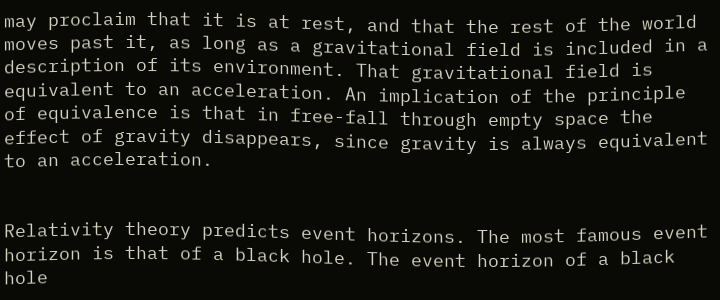may proclaim that it is at rest, and that the rest of the world moves past it, as long as a gravitational field is included in a description of its environment. That gravitational field is equivalent to an acceleration. An implication of the principle of equivalence is that in free-fall through empty space the effect of gravity disappears, since gravity is always equivalent to an acceleration.


Relativity theory predicts event horizons. The most famous event horizon is that of a black hole. The event horizon of a black hole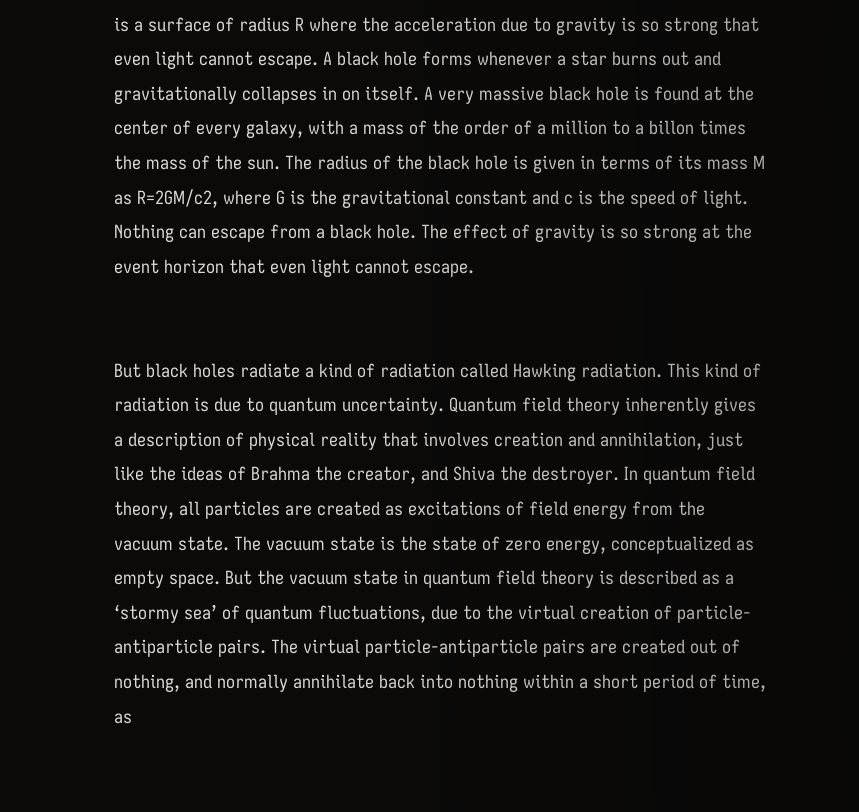is a surface of radius R where the acceleration due to gravity is so strong that even light cannot escape. A black hole forms whenever a star burns out and gravitationally collapses in on itself. A very massive black hole is found at the center of every galaxy, with a mass of the order of a million to a billon times the mass of the sun. The radius of the black hole is given in terms of its mass M as R=2GM/c2, where G is the gravitational constant and c is the speed of light. Nothing can escape from a black hole. The effect of gravity is so strong at the event horizon that even light cannot escape.


But black holes radiate a kind of radiation called Hawking radiation. This kind of radiation is due to quantum uncertainty. Quantum field theory inherently gives a description of physical reality that involves creation and annihilation, just like the ideas of Brahma the creator, and Shiva the destroyer. In quantum field theory, all particles are created as excitations of field energy from the vacuum state. The vacuum state is the state of zero energy, conceptualized as empty space. But the vacuum state in quantum field theory is described as a ‘stormy sea’ of quantum fluctuations, due to the virtual creation of particle-antiparticle pairs. The virtual particle-antiparticle pairs are created out of nothing, and normally annihilate back into nothing within a short period of time, as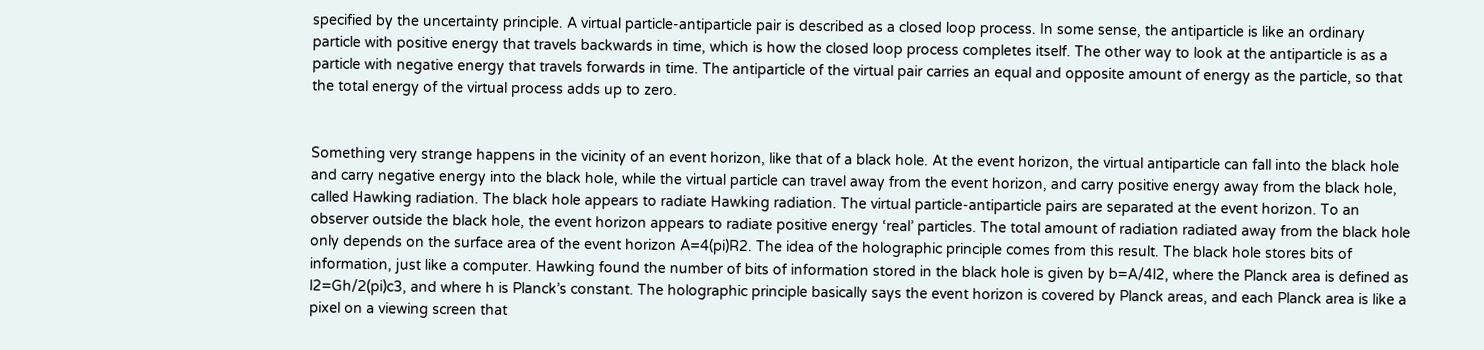specified by the uncertainty principle. A virtual particle-antiparticle pair is described as a closed loop process. In some sense, the antiparticle is like an ordinary particle with positive energy that travels backwards in time, which is how the closed loop process completes itself. The other way to look at the antiparticle is as a particle with negative energy that travels forwards in time. The antiparticle of the virtual pair carries an equal and opposite amount of energy as the particle, so that the total energy of the virtual process adds up to zero.


Something very strange happens in the vicinity of an event horizon, like that of a black hole. At the event horizon, the virtual antiparticle can fall into the black hole and carry negative energy into the black hole, while the virtual particle can travel away from the event horizon, and carry positive energy away from the black hole, called Hawking radiation. The black hole appears to radiate Hawking radiation. The virtual particle-antiparticle pairs are separated at the event horizon. To an observer outside the black hole, the event horizon appears to radiate positive energy ‘real’ particles. The total amount of radiation radiated away from the black hole only depends on the surface area of the event horizon A=4(pi)R2. The idea of the holographic principle comes from this result. The black hole stores bits of information, just like a computer. Hawking found the number of bits of information stored in the black hole is given by b=A/4l2, where the Planck area is defined as l2=Gh/2(pi)c3, and where h is Planck’s constant. The holographic principle basically says the event horizon is covered by Planck areas, and each Planck area is like a pixel on a viewing screen that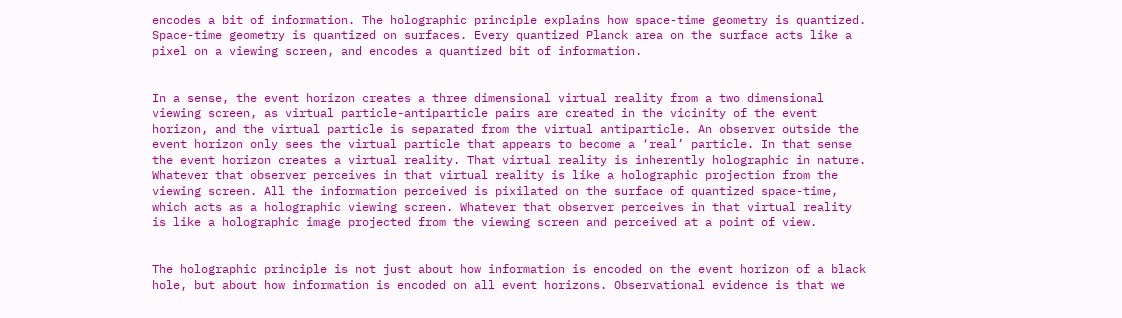encodes a bit of information. The holographic principle explains how space-time geometry is quantized. Space-time geometry is quantized on surfaces. Every quantized Planck area on the surface acts like a pixel on a viewing screen, and encodes a quantized bit of information.


In a sense, the event horizon creates a three dimensional virtual reality from a two dimensional viewing screen, as virtual particle-antiparticle pairs are created in the vicinity of the event horizon, and the virtual particle is separated from the virtual antiparticle. An observer outside the event horizon only sees the virtual particle that appears to become a ‘real’ particle. In that sense the event horizon creates a virtual reality. That virtual reality is inherently holographic in nature. Whatever that observer perceives in that virtual reality is like a holographic projection from the viewing screen. All the information perceived is pixilated on the surface of quantized space-time, which acts as a holographic viewing screen. Whatever that observer perceives in that virtual reality is like a holographic image projected from the viewing screen and perceived at a point of view.


The holographic principle is not just about how information is encoded on the event horizon of a black hole, but about how information is encoded on all event horizons. Observational evidence is that we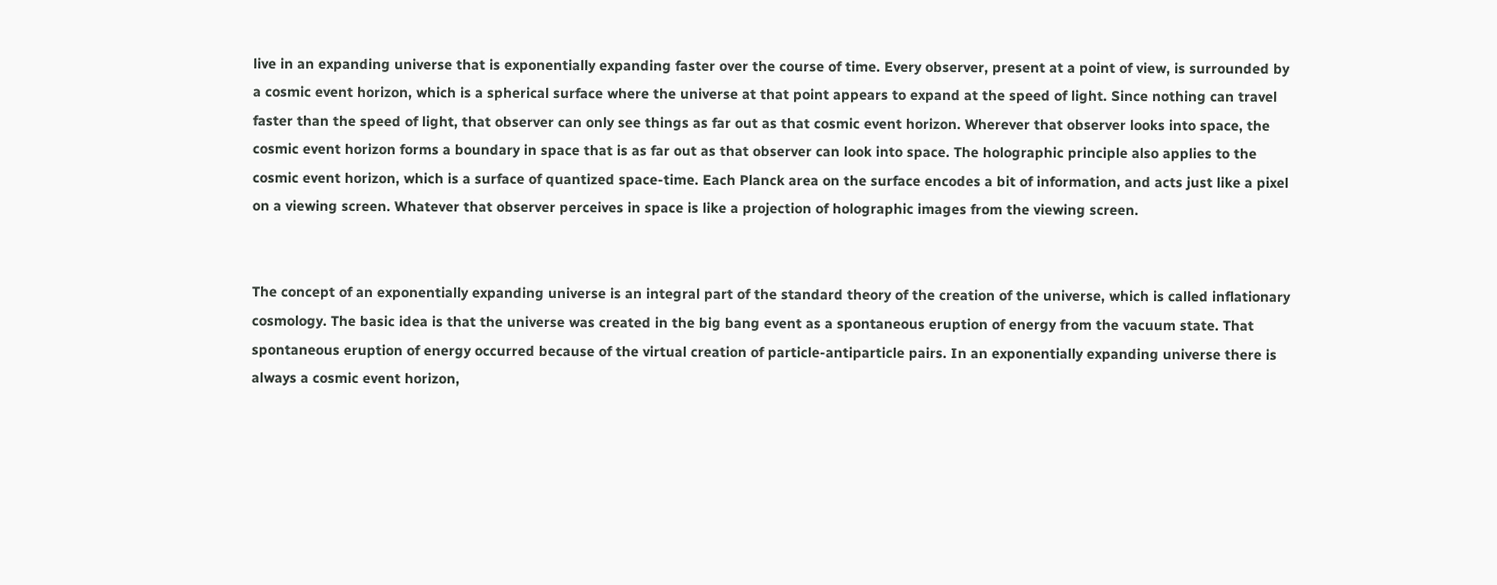live in an expanding universe that is exponentially expanding faster over the course of time. Every observer, present at a point of view, is surrounded by a cosmic event horizon, which is a spherical surface where the universe at that point appears to expand at the speed of light. Since nothing can travel faster than the speed of light, that observer can only see things as far out as that cosmic event horizon. Wherever that observer looks into space, the cosmic event horizon forms a boundary in space that is as far out as that observer can look into space. The holographic principle also applies to the cosmic event horizon, which is a surface of quantized space-time. Each Planck area on the surface encodes a bit of information, and acts just like a pixel on a viewing screen. Whatever that observer perceives in space is like a projection of holographic images from the viewing screen.


The concept of an exponentially expanding universe is an integral part of the standard theory of the creation of the universe, which is called inflationary cosmology. The basic idea is that the universe was created in the big bang event as a spontaneous eruption of energy from the vacuum state. That spontaneous eruption of energy occurred because of the virtual creation of particle-antiparticle pairs. In an exponentially expanding universe there is always a cosmic event horizon,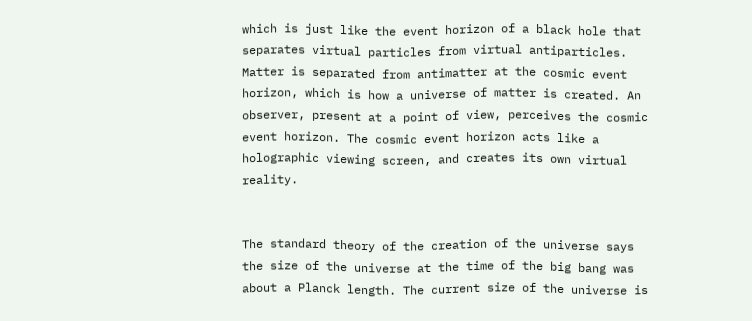which is just like the event horizon of a black hole that separates virtual particles from virtual antiparticles. Matter is separated from antimatter at the cosmic event horizon, which is how a universe of matter is created. An observer, present at a point of view, perceives the cosmic event horizon. The cosmic event horizon acts like a holographic viewing screen, and creates its own virtual reality.


The standard theory of the creation of the universe says the size of the universe at the time of the big bang was about a Planck length. The current size of the universe is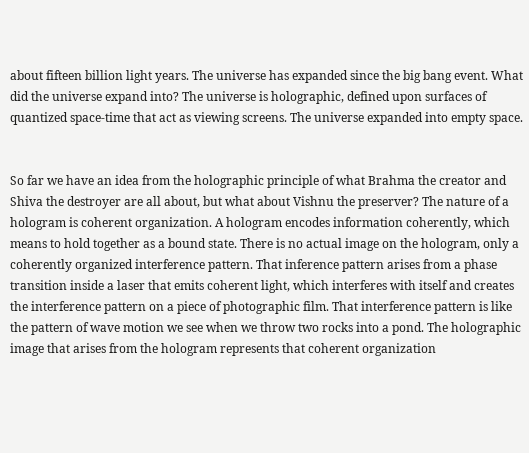about fifteen billion light years. The universe has expanded since the big bang event. What did the universe expand into? The universe is holographic, defined upon surfaces of quantized space-time that act as viewing screens. The universe expanded into empty space.


So far we have an idea from the holographic principle of what Brahma the creator and Shiva the destroyer are all about, but what about Vishnu the preserver? The nature of a hologram is coherent organization. A hologram encodes information coherently, which means to hold together as a bound state. There is no actual image on the hologram, only a coherently organized interference pattern. That inference pattern arises from a phase transition inside a laser that emits coherent light, which interferes with itself and creates the interference pattern on a piece of photographic film. That interference pattern is like the pattern of wave motion we see when we throw two rocks into a pond. The holographic image that arises from the hologram represents that coherent organization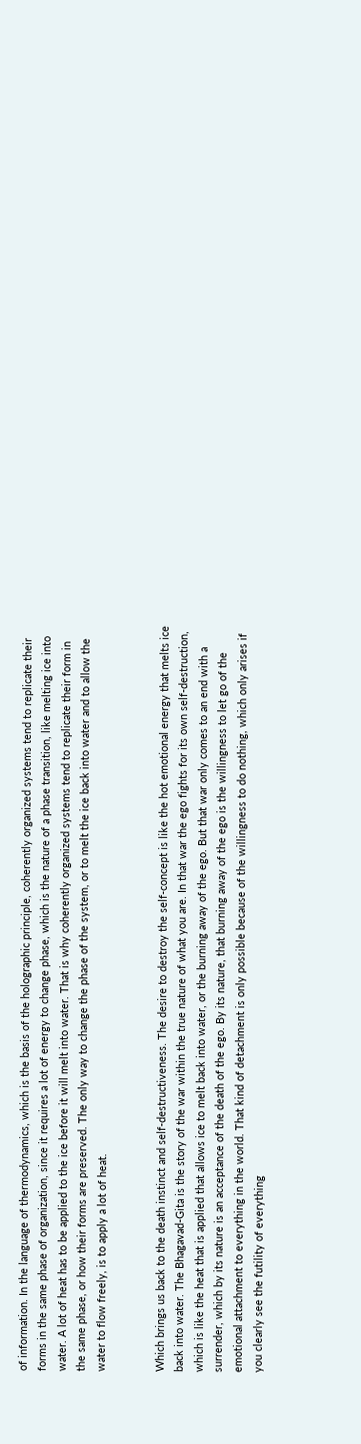of information. In the language of thermodynamics, which is the basis of the holographic principle, coherently organized systems tend to replicate their forms in the same phase of organization, since it requires a lot of energy to change phase, which is the nature of a phase transition, like melting ice into water. A lot of heat has to be applied to the ice before it will melt into water. That is why coherently organized systems tend to replicate their form in the same phase, or how their forms are preserved. The only way to change the phase of the system, or to melt the ice back into water and to allow the water to flow freely, is to apply a lot of heat.


Which brings us back to the death instinct and self-destructiveness. The desire to destroy the self-concept is like the hot emotional energy that melts ice back into water. The Bhagavad-Gita is the story of the war within the true nature of what you are. In that war the ego fights for its own self-destruction, which is like the heat that is applied that allows ice to melt back into water, or the burning away of the ego. But that war only comes to an end with a surrender, which by its nature is an acceptance of the death of the ego. By its nature, that burning away of the ego is the willingness to let go of the emotional attachment to everything in the world. That kind of detachment is only possible because of the willingness to do nothing, which only arises if you clearly see the futility of everything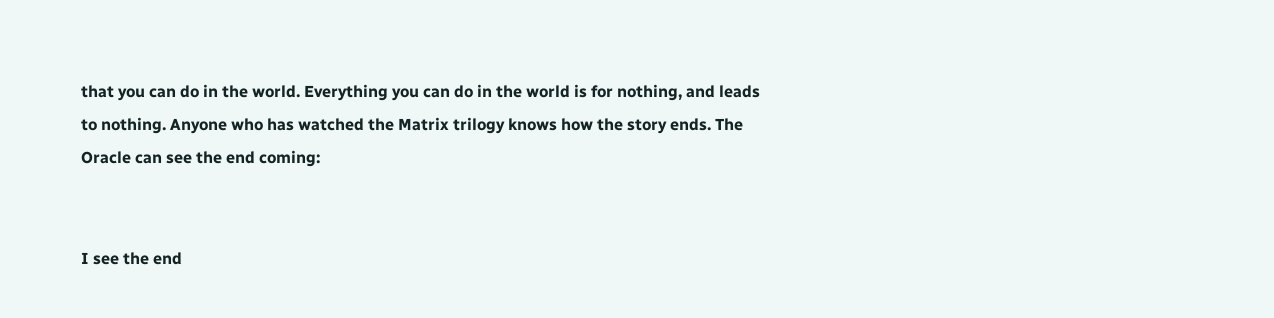that you can do in the world. Everything you can do in the world is for nothing, and leads to nothing. Anyone who has watched the Matrix trilogy knows how the story ends. The Oracle can see the end coming:


I see the end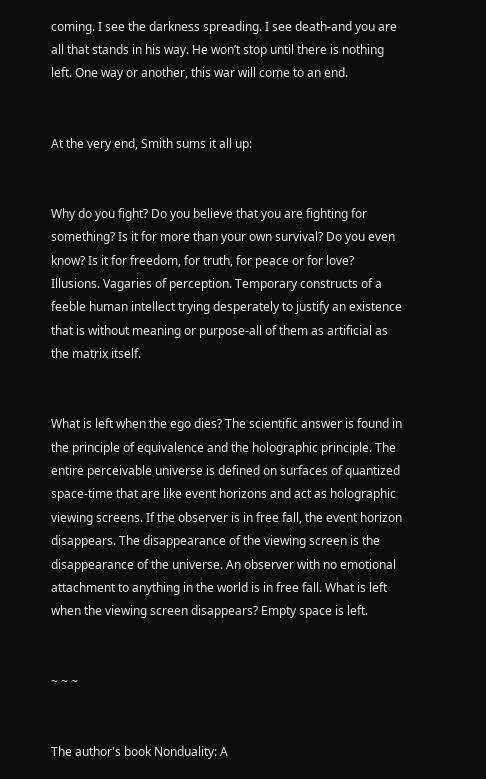coming. I see the darkness spreading. I see death-and you are all that stands in his way. He won’t stop until there is nothing left. One way or another, this war will come to an end.


At the very end, Smith sums it all up:


Why do you fight? Do you believe that you are fighting for something? Is it for more than your own survival? Do you even know? Is it for freedom, for truth, for peace or for love? Illusions. Vagaries of perception. Temporary constructs of a feeble human intellect trying desperately to justify an existence that is without meaning or purpose-all of them as artificial as the matrix itself.


What is left when the ego dies? The scientific answer is found in the principle of equivalence and the holographic principle. The entire perceivable universe is defined on surfaces of quantized space-time that are like event horizons and act as holographic viewing screens. If the observer is in free fall, the event horizon disappears. The disappearance of the viewing screen is the disappearance of the universe. An observer with no emotional attachment to anything in the world is in free fall. What is left when the viewing screen disappears? Empty space is left.


~ ~ ~


The author's book Nonduality: A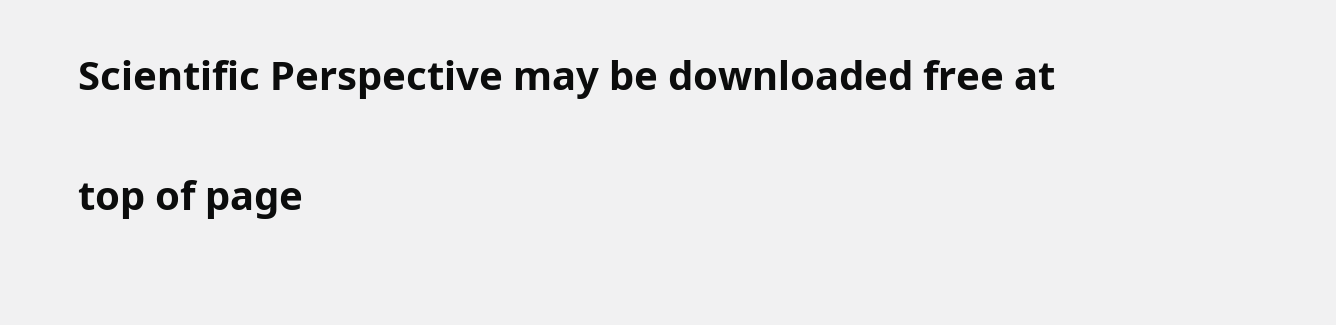Scientific Perspective may be downloaded free at

top of page